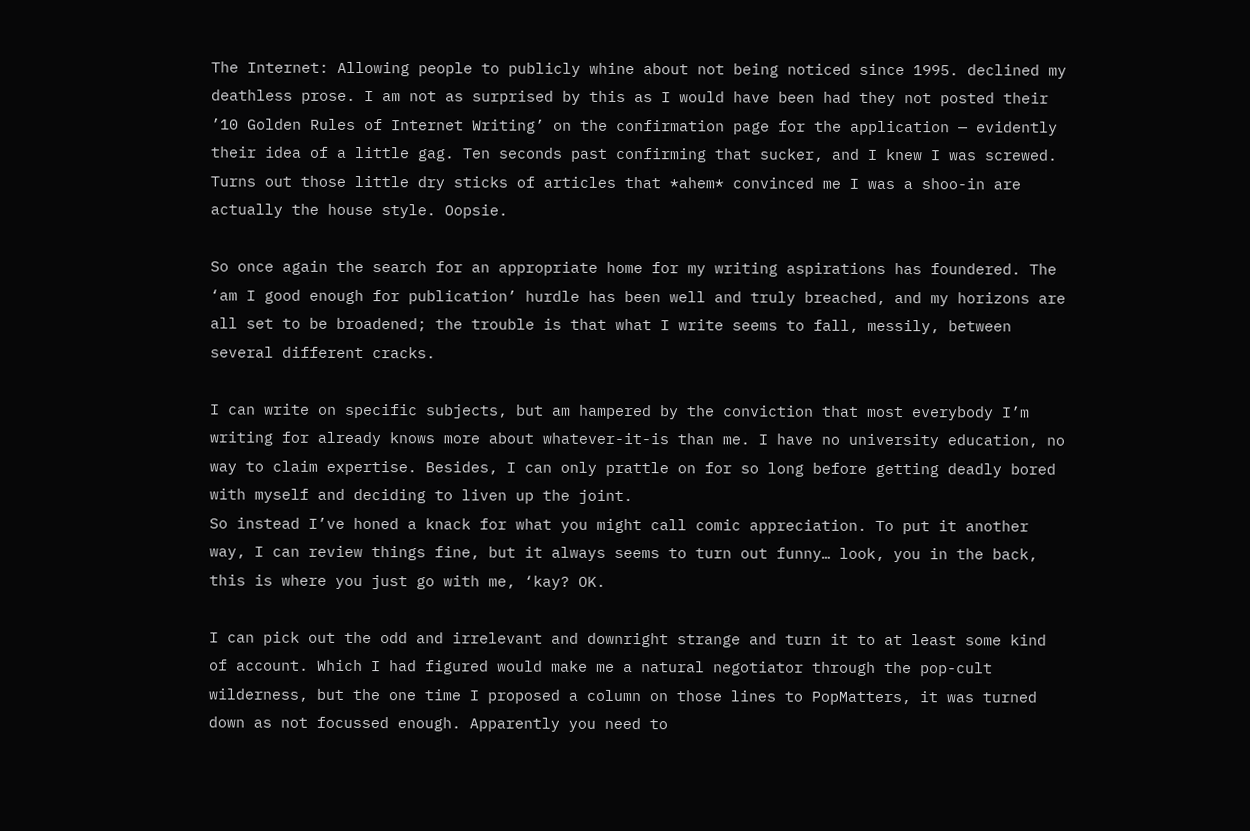The Internet: Allowing people to publicly whine about not being noticed since 1995. declined my deathless prose. I am not as surprised by this as I would have been had they not posted their ’10 Golden Rules of Internet Writing’ on the confirmation page for the application — evidently their idea of a little gag. Ten seconds past confirming that sucker, and I knew I was screwed. Turns out those little dry sticks of articles that *ahem* convinced me I was a shoo-in are actually the house style. Oopsie.

So once again the search for an appropriate home for my writing aspirations has foundered. The ‘am I good enough for publication’ hurdle has been well and truly breached, and my horizons are all set to be broadened; the trouble is that what I write seems to fall, messily, between several different cracks.

I can write on specific subjects, but am hampered by the conviction that most everybody I’m writing for already knows more about whatever-it-is than me. I have no university education, no way to claim expertise. Besides, I can only prattle on for so long before getting deadly bored with myself and deciding to liven up the joint.
So instead I’ve honed a knack for what you might call comic appreciation. To put it another way, I can review things fine, but it always seems to turn out funny… look, you in the back, this is where you just go with me, ‘kay? OK.

I can pick out the odd and irrelevant and downright strange and turn it to at least some kind of account. Which I had figured would make me a natural negotiator through the pop-cult wilderness, but the one time I proposed a column on those lines to PopMatters, it was turned down as not focussed enough. Apparently you need to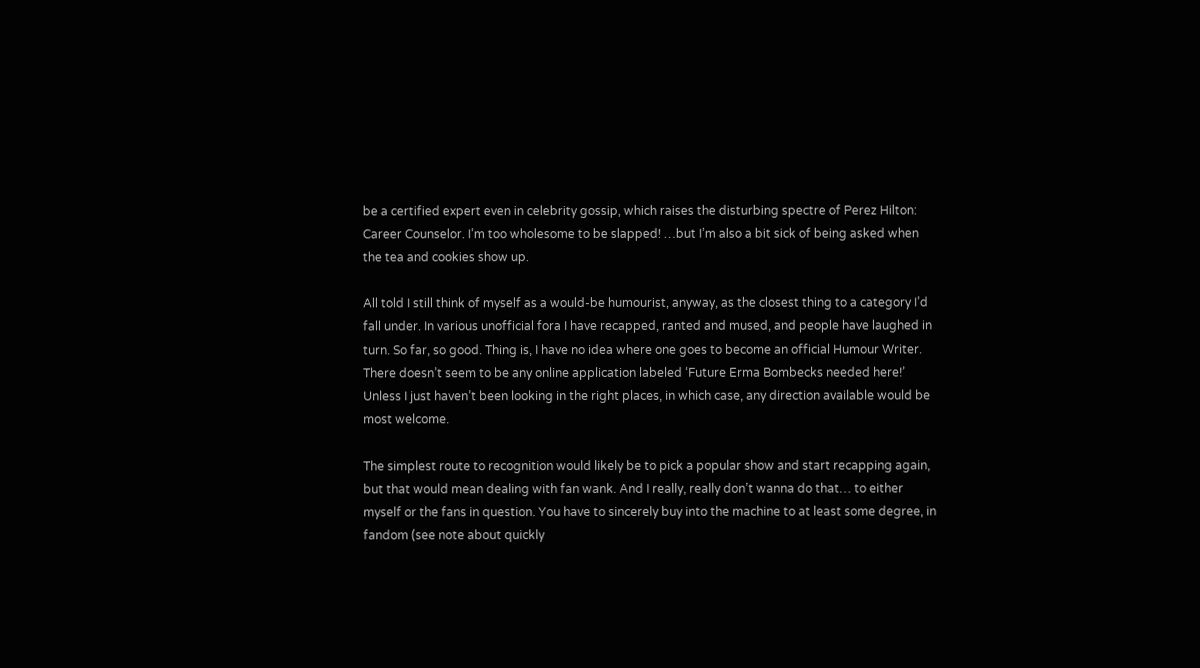be a certified expert even in celebrity gossip, which raises the disturbing spectre of Perez Hilton: Career Counselor. I’m too wholesome to be slapped! …but I’m also a bit sick of being asked when the tea and cookies show up.

All told I still think of myself as a would-be humourist, anyway, as the closest thing to a category I’d fall under. In various unofficial fora I have recapped, ranted and mused, and people have laughed in turn. So far, so good. Thing is, I have no idea where one goes to become an official Humour Writer. There doesn’t seem to be any online application labeled ‘Future Erma Bombecks needed here!’ Unless I just haven’t been looking in the right places, in which case, any direction available would be most welcome.

The simplest route to recognition would likely be to pick a popular show and start recapping again, but that would mean dealing with fan wank. And I really, really don’t wanna do that… to either myself or the fans in question. You have to sincerely buy into the machine to at least some degree, in fandom (see note about quickly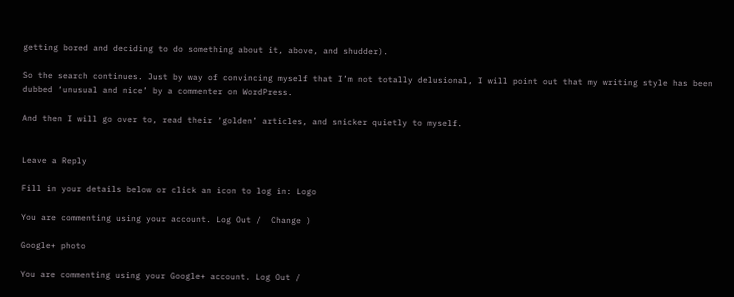getting bored and deciding to do something about it, above, and shudder).

So the search continues. Just by way of convincing myself that I’m not totally delusional, I will point out that my writing style has been dubbed ‘unusual and nice’ by a commenter on WordPress.

And then I will go over to, read their ‘golden’ articles, and snicker quietly to myself.


Leave a Reply

Fill in your details below or click an icon to log in: Logo

You are commenting using your account. Log Out /  Change )

Google+ photo

You are commenting using your Google+ account. Log Out /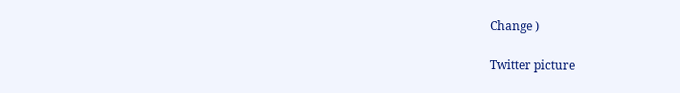Change )

Twitter picture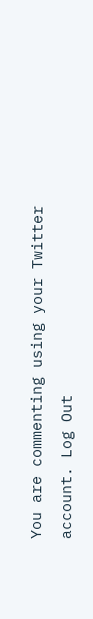You are commenting using your Twitter account. Log Out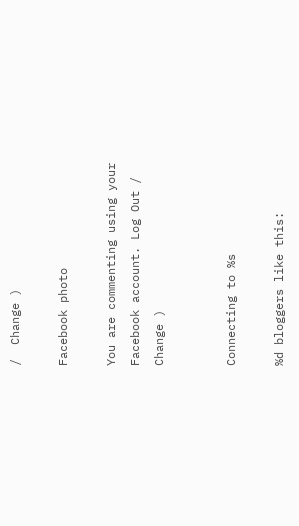/  Change )

Facebook photo

You are commenting using your Facebook account. Log Out /  Change )


Connecting to %s

%d bloggers like this: